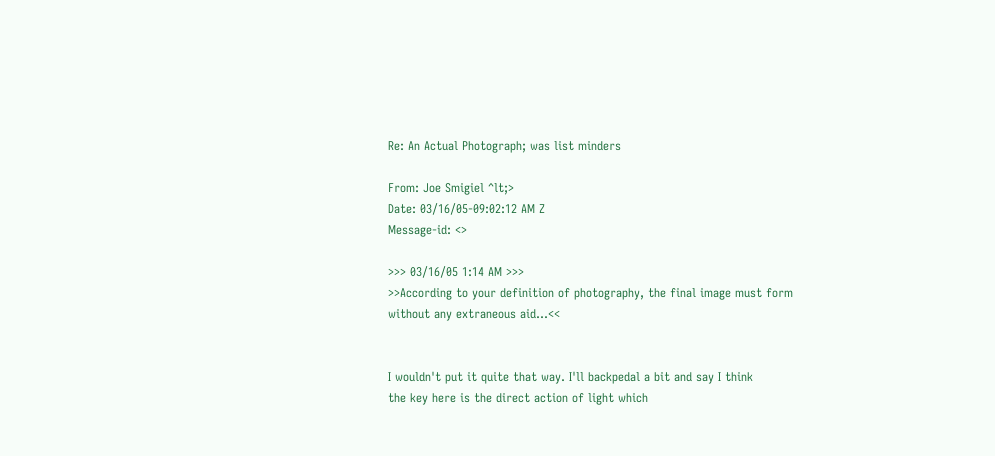Re: An Actual Photograph; was list minders

From: Joe Smigiel ^lt;>
Date: 03/16/05-09:02:12 AM Z
Message-id: <>

>>> 03/16/05 1:14 AM >>>
>>According to your definition of photography, the final image must form
without any extraneous aid...<<


I wouldn't put it quite that way. I'll backpedal a bit and say I think
the key here is the direct action of light which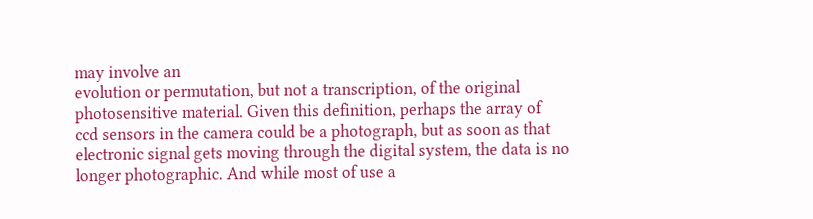may involve an
evolution or permutation, but not a transcription, of the original
photosensitive material. Given this definition, perhaps the array of
ccd sensors in the camera could be a photograph, but as soon as that
electronic signal gets moving through the digital system, the data is no
longer photographic. And while most of use a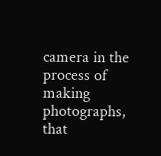camera in the process of
making photographs, that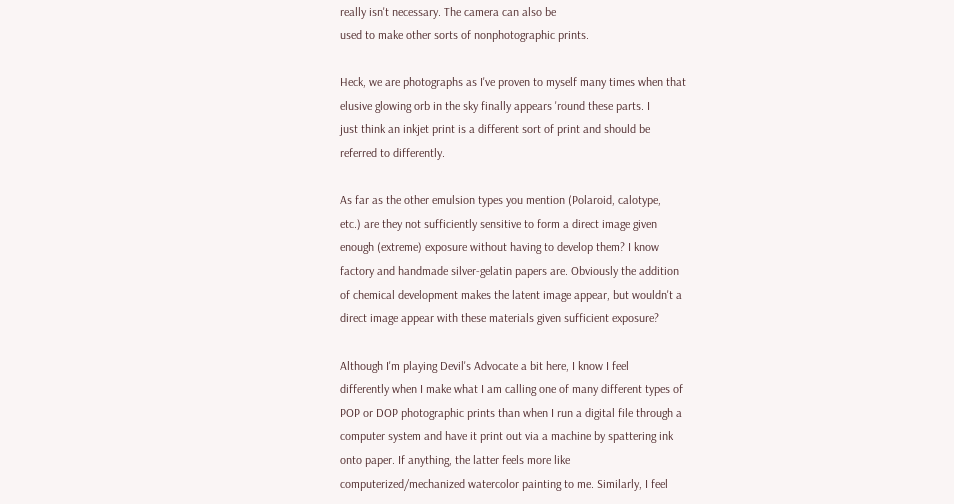really isn't necessary. The camera can also be
used to make other sorts of nonphotographic prints.

Heck, we are photographs as I've proven to myself many times when that
elusive glowing orb in the sky finally appears 'round these parts. I
just think an inkjet print is a different sort of print and should be
referred to differently.

As far as the other emulsion types you mention (Polaroid, calotype,
etc.) are they not sufficiently sensitive to form a direct image given
enough (extreme) exposure without having to develop them? I know
factory and handmade silver-gelatin papers are. Obviously the addition
of chemical development makes the latent image appear, but wouldn't a
direct image appear with these materials given sufficient exposure?

Although I'm playing Devil's Advocate a bit here, I know I feel
differently when I make what I am calling one of many different types of
POP or DOP photographic prints than when I run a digital file through a
computer system and have it print out via a machine by spattering ink
onto paper. If anything, the latter feels more like
computerized/mechanized watercolor painting to me. Similarly, I feel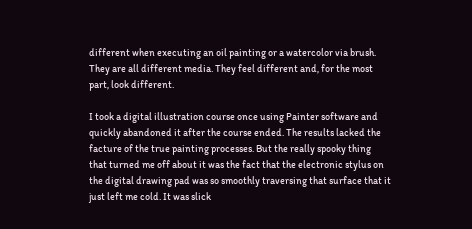different when executing an oil painting or a watercolor via brush.
They are all different media. They feel different and, for the most
part, look different.

I took a digital illustration course once using Painter software and
quickly abandoned it after the course ended. The results lacked the
facture of the true painting processes. But the really spooky thing
that turned me off about it was the fact that the electronic stylus on
the digital drawing pad was so smoothly traversing that surface that it
just left me cold. It was slick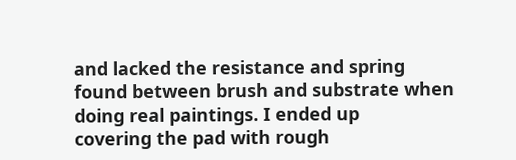and lacked the resistance and spring
found between brush and substrate when doing real paintings. I ended up
covering the pad with rough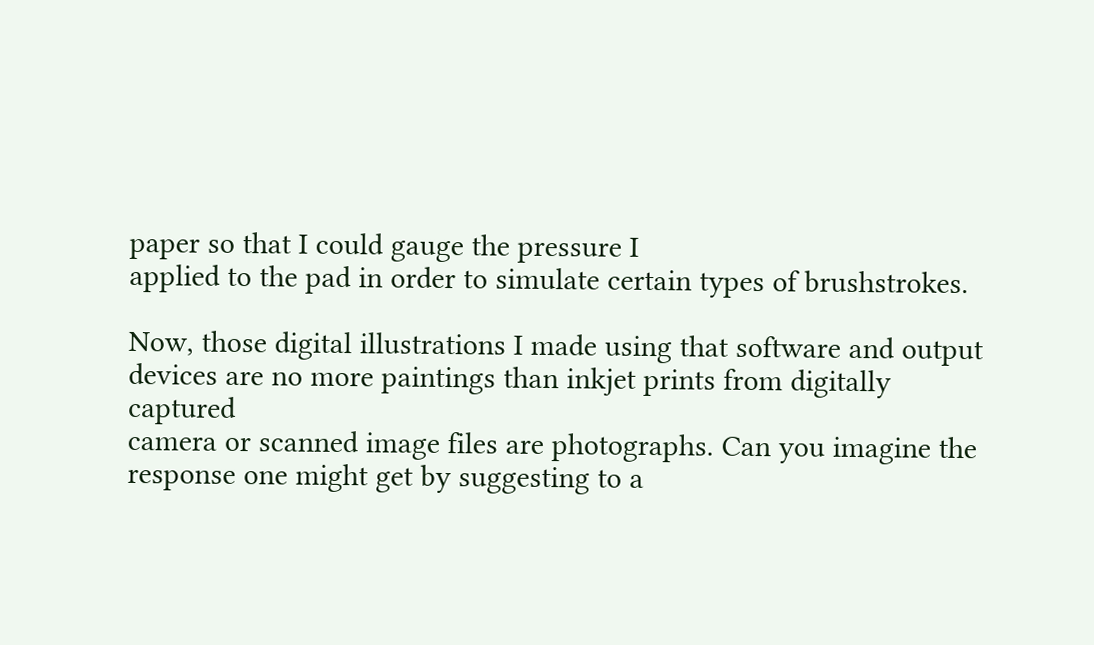paper so that I could gauge the pressure I
applied to the pad in order to simulate certain types of brushstrokes.

Now, those digital illustrations I made using that software and output
devices are no more paintings than inkjet prints from digitally captured
camera or scanned image files are photographs. Can you imagine the
response one might get by suggesting to a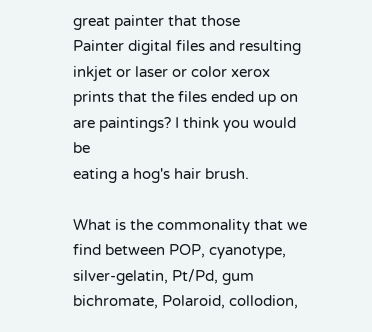great painter that those
Painter digital files and resulting inkjet or laser or color xerox
prints that the files ended up on are paintings? I think you would be
eating a hog's hair brush.

What is the commonality that we find between POP, cyanotype,
silver-gelatin, Pt/Pd, gum bichromate, Polaroid, collodion,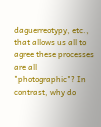daguerreotypy, etc., that allows us all to agree these processes are all
"photographic"? In contrast, why do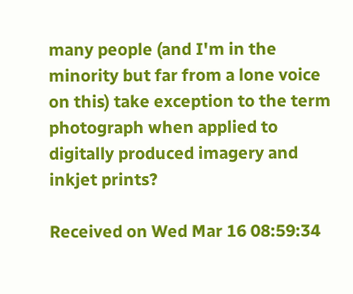many people (and I'm in the
minority but far from a lone voice on this) take exception to the term
photograph when applied to digitally produced imagery and inkjet prints?

Received on Wed Mar 16 08:59:34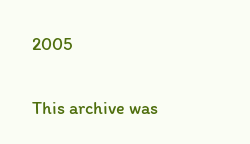2005

This archive was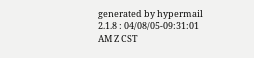generated by hypermail 2.1.8 : 04/08/05-09:31:01 AM Z CST